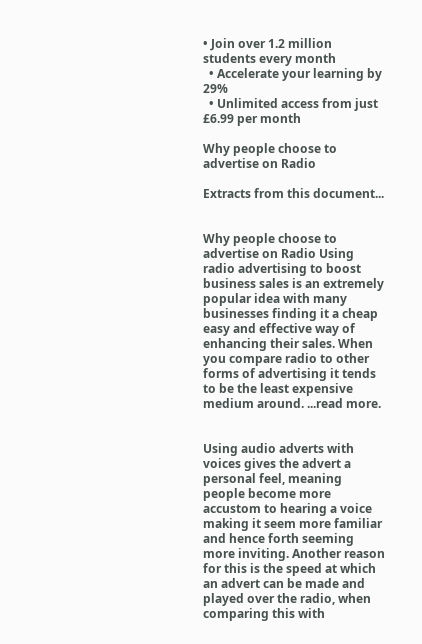• Join over 1.2 million students every month
  • Accelerate your learning by 29%
  • Unlimited access from just £6.99 per month

Why people choose to advertise on Radio

Extracts from this document...


Why people choose to advertise on Radio Using radio advertising to boost business sales is an extremely popular idea with many businesses finding it a cheap easy and effective way of enhancing their sales. When you compare radio to other forms of advertising it tends to be the least expensive medium around. ...read more.


Using audio adverts with voices gives the advert a personal feel, meaning people become more accustom to hearing a voice making it seem more familiar and hence forth seeming more inviting. Another reason for this is the speed at which an advert can be made and played over the radio, when comparing this with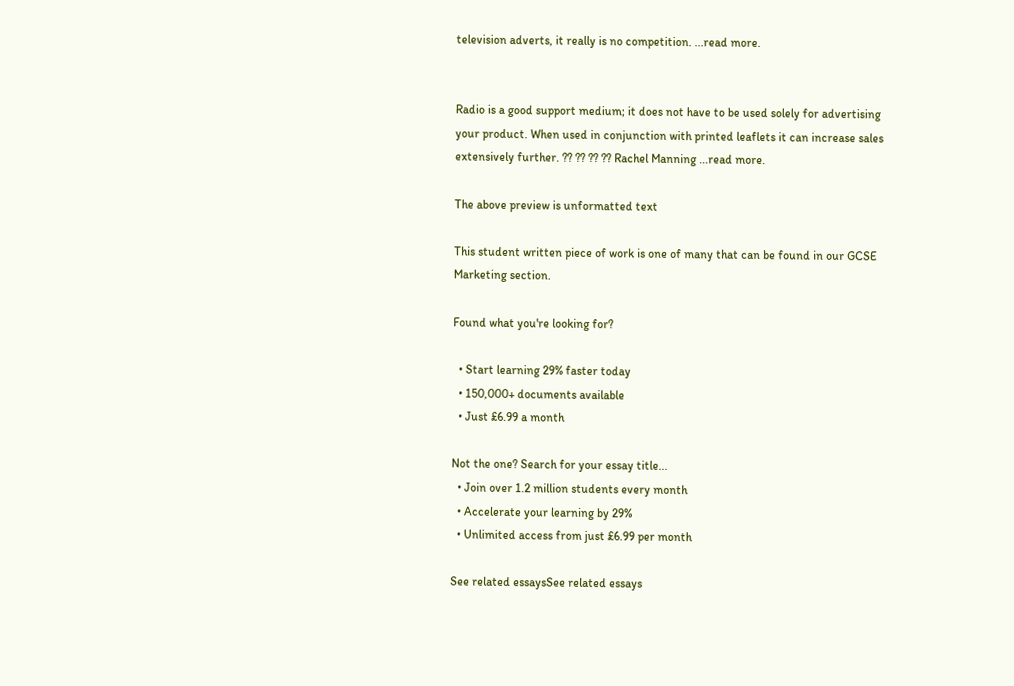television adverts, it really is no competition. ...read more.


Radio is a good support medium; it does not have to be used solely for advertising your product. When used in conjunction with printed leaflets it can increase sales extensively further. ?? ?? ?? ?? Rachel Manning ...read more.

The above preview is unformatted text

This student written piece of work is one of many that can be found in our GCSE Marketing section.

Found what you're looking for?

  • Start learning 29% faster today
  • 150,000+ documents available
  • Just £6.99 a month

Not the one? Search for your essay title...
  • Join over 1.2 million students every month
  • Accelerate your learning by 29%
  • Unlimited access from just £6.99 per month

See related essaysSee related essays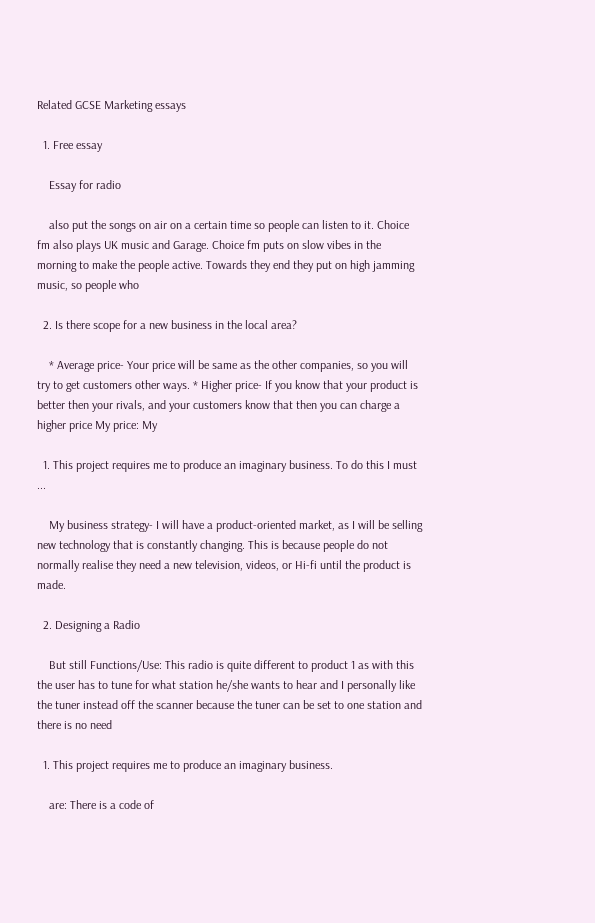Related GCSE Marketing essays

  1. Free essay

    Essay for radio

    also put the songs on air on a certain time so people can listen to it. Choice fm also plays UK music and Garage. Choice fm puts on slow vibes in the morning to make the people active. Towards they end they put on high jamming music, so people who

  2. Is there scope for a new business in the local area?

    * Average price- Your price will be same as the other companies, so you will try to get customers other ways. * Higher price- If you know that your product is better then your rivals, and your customers know that then you can charge a higher price My price: My

  1. This project requires me to produce an imaginary business. To do this I must ...

    My business strategy- I will have a product-oriented market, as I will be selling new technology that is constantly changing. This is because people do not normally realise they need a new television, videos, or Hi-fi until the product is made.

  2. Designing a Radio

    But still Functions/Use: This radio is quite different to product 1 as with this the user has to tune for what station he/she wants to hear and I personally like the tuner instead off the scanner because the tuner can be set to one station and there is no need

  1. This project requires me to produce an imaginary business.

    are: There is a code of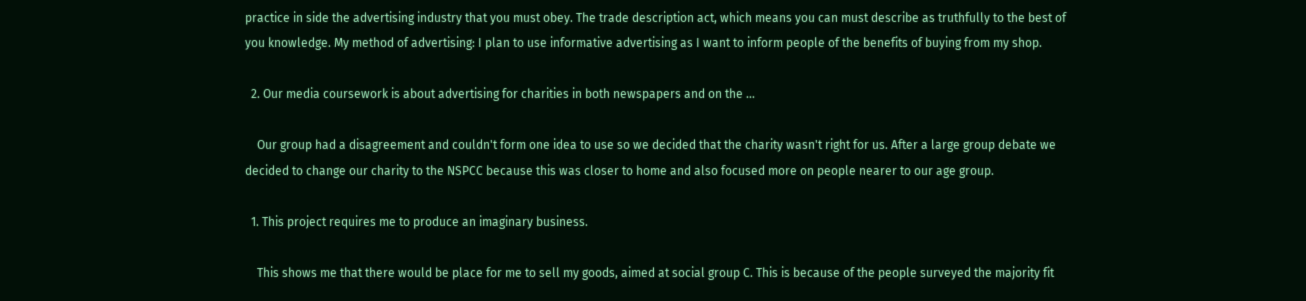practice in side the advertising industry that you must obey. The trade description act, which means you can must describe as truthfully to the best of you knowledge. My method of advertising: I plan to use informative advertising as I want to inform people of the benefits of buying from my shop.

  2. Our media coursework is about advertising for charities in both newspapers and on the ...

    Our group had a disagreement and couldn't form one idea to use so we decided that the charity wasn't right for us. After a large group debate we decided to change our charity to the NSPCC because this was closer to home and also focused more on people nearer to our age group.

  1. This project requires me to produce an imaginary business.

    This shows me that there would be place for me to sell my goods, aimed at social group C. This is because of the people surveyed the majority fit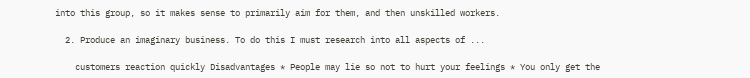into this group, so it makes sense to primarily aim for them, and then unskilled workers.

  2. Produce an imaginary business. To do this I must research into all aspects of ...

    customers reaction quickly Disadvantages * People may lie so not to hurt your feelings * You only get the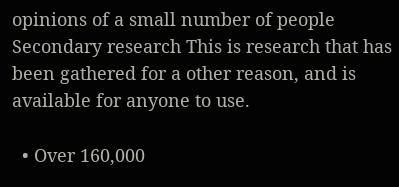opinions of a small number of people Secondary research This is research that has been gathered for a other reason, and is available for anyone to use.

  • Over 160,000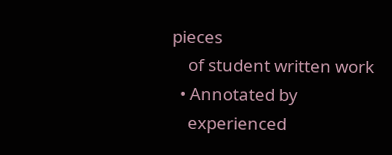pieces
    of student written work
  • Annotated by
    experienced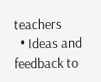teachers
  • Ideas and feedback to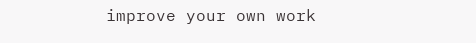improve your own work